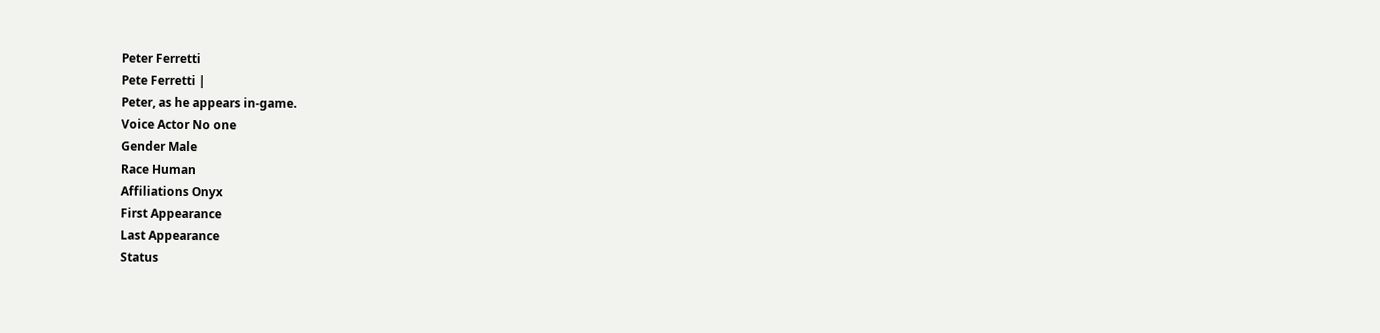Peter Ferretti
Pete Ferretti |
Peter, as he appears in-game.
Voice Actor No one
Gender Male
Race Human
Affiliations Onyx
First Appearance
Last Appearance
Status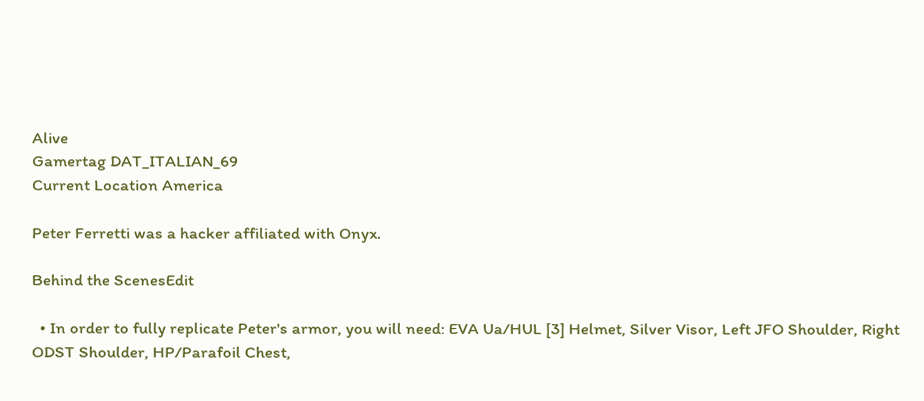Alive
Gamertag DAT_ITALIAN_69
Current Location America

Peter Ferretti was a hacker affiliated with Onyx.

Behind the ScenesEdit

  • In order to fully replicate Peter's armor, you will need: EVA Ua/HUL [3] Helmet, Silver Visor, Left JFO Shoulder, Right ODST Shoulder, HP/Parafoil Chest,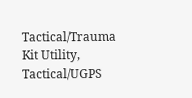Tactical/Trauma Kit Utility, Tactical/UGPS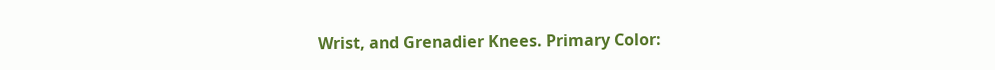Wrist, and Grenadier Knees. Primary Color: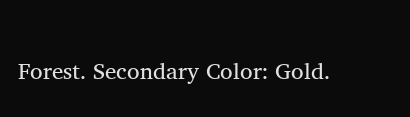Forest. Secondary Color: Gold.